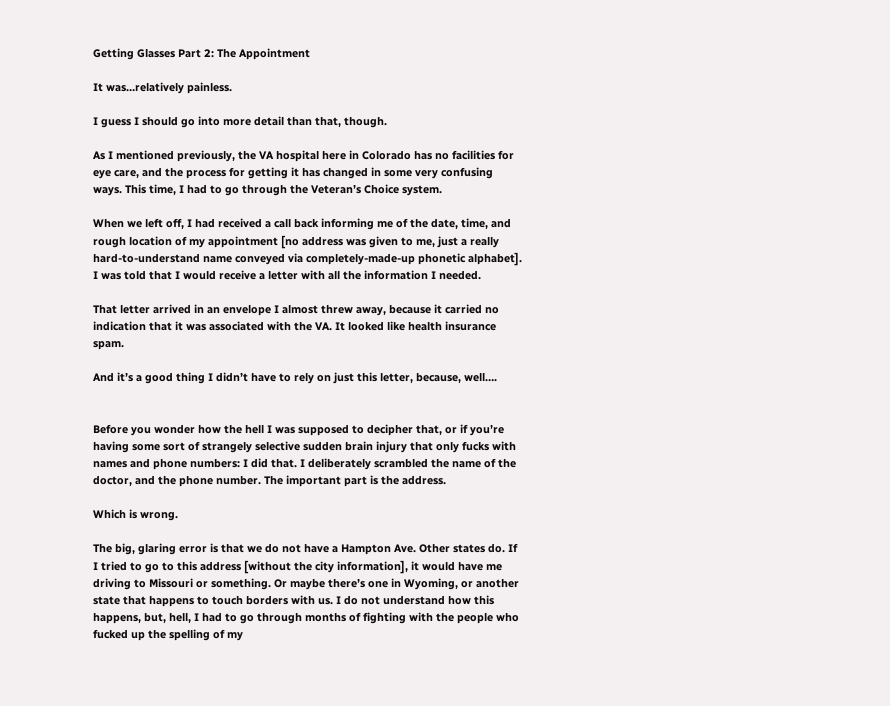Getting Glasses Part 2: The Appointment

It was…relatively painless.

I guess I should go into more detail than that, though.

As I mentioned previously, the VA hospital here in Colorado has no facilities for eye care, and the process for getting it has changed in some very confusing ways. This time, I had to go through the Veteran’s Choice system.

When we left off, I had received a call back informing me of the date, time, and rough location of my appointment [no address was given to me, just a really hard-to-understand name conveyed via completely-made-up phonetic alphabet]. I was told that I would receive a letter with all the information I needed.

That letter arrived in an envelope I almost threw away, because it carried no indication that it was associated with the VA. It looked like health insurance spam.

And it’s a good thing I didn’t have to rely on just this letter, because, well….


Before you wonder how the hell I was supposed to decipher that, or if you’re having some sort of strangely selective sudden brain injury that only fucks with names and phone numbers: I did that. I deliberately scrambled the name of the doctor, and the phone number. The important part is the address.

Which is wrong.

The big, glaring error is that we do not have a Hampton Ave. Other states do. If I tried to go to this address [without the city information], it would have me driving to Missouri or something. Or maybe there’s one in Wyoming, or another state that happens to touch borders with us. I do not understand how this happens, but, hell, I had to go through months of fighting with the people who fucked up the spelling of my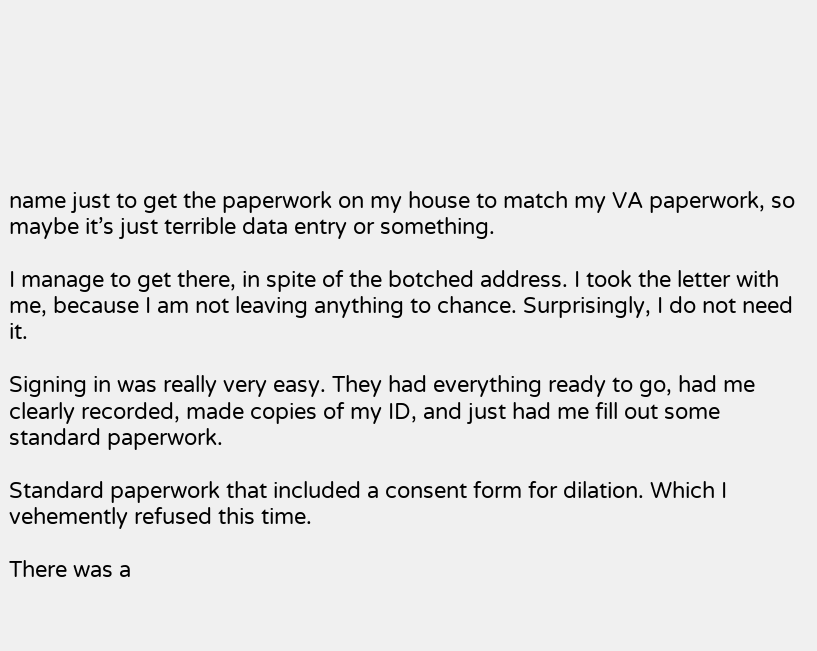name just to get the paperwork on my house to match my VA paperwork, so maybe it’s just terrible data entry or something.

I manage to get there, in spite of the botched address. I took the letter with me, because I am not leaving anything to chance. Surprisingly, I do not need it.

Signing in was really very easy. They had everything ready to go, had me clearly recorded, made copies of my ID, and just had me fill out some standard paperwork.

Standard paperwork that included a consent form for dilation. Which I vehemently refused this time.

There was a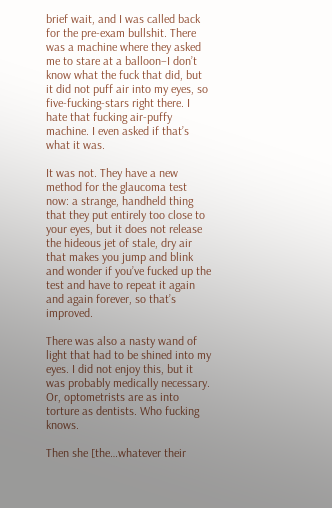brief wait, and I was called back for the pre-exam bullshit. There was a machine where they asked me to stare at a balloon–I don’t know what the fuck that did, but it did not puff air into my eyes, so five-fucking-stars right there. I hate that fucking air-puffy machine. I even asked if that’s what it was.

It was not. They have a new method for the glaucoma test now: a strange, handheld thing that they put entirely too close to your eyes, but it does not release the hideous jet of stale, dry air that makes you jump and blink and wonder if you’ve fucked up the test and have to repeat it again and again forever, so that’s improved.

There was also a nasty wand of light that had to be shined into my eyes. I did not enjoy this, but it was probably medically necessary. Or, optometrists are as into torture as dentists. Who fucking knows.

Then she [the…whatever their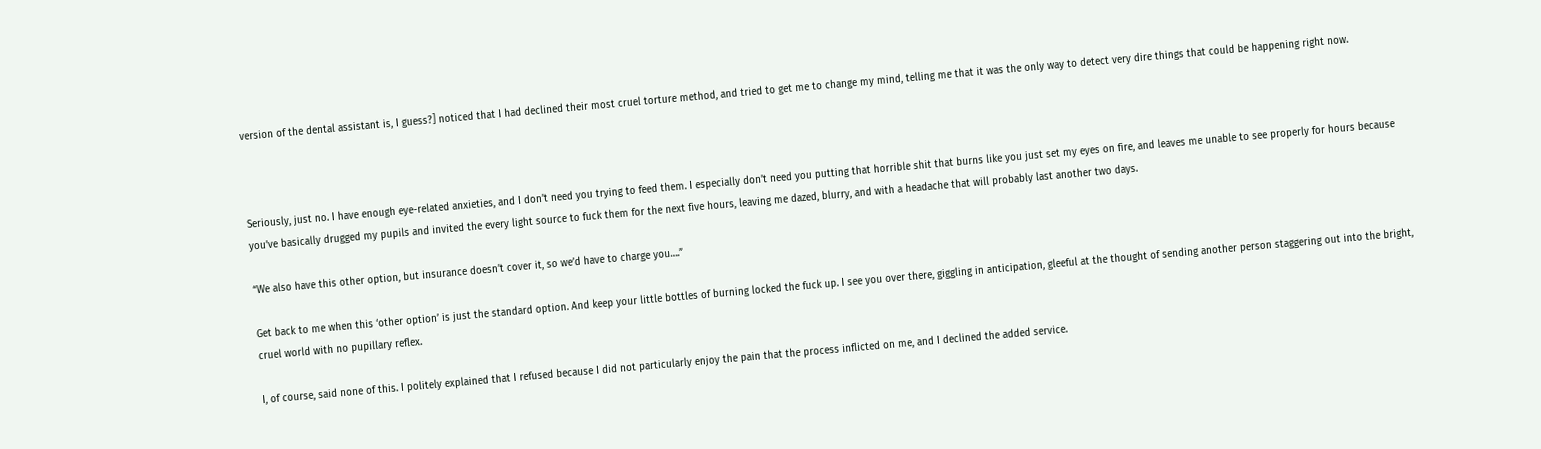version of the dental assistant is, I guess?] noticed that I had declined their most cruel torture method, and tried to get me to change my mind, telling me that it was the only way to detect very dire things that could be happening right now.



Seriously, just no. I have enough eye-related anxieties, and I don’t need you trying to feed them. I especially don’t need you putting that horrible shit that burns like you just set my eyes on fire, and leaves me unable to see properly for hours because you’ve basically drugged my pupils and invited the every light source to fuck them for the next five hours, leaving me dazed, blurry, and with a headache that will probably last another two days.

“We also have this other option, but insurance doesn’t cover it, so we’d have to charge you….”

Get back to me when this ‘other option’ is just the standard option. And keep your little bottles of burning locked the fuck up. I see you over there, giggling in anticipation, gleeful at the thought of sending another person staggering out into the bright, cruel world with no pupillary reflex.

I, of course, said none of this. I politely explained that I refused because I did not particularly enjoy the pain that the process inflicted on me, and I declined the added service.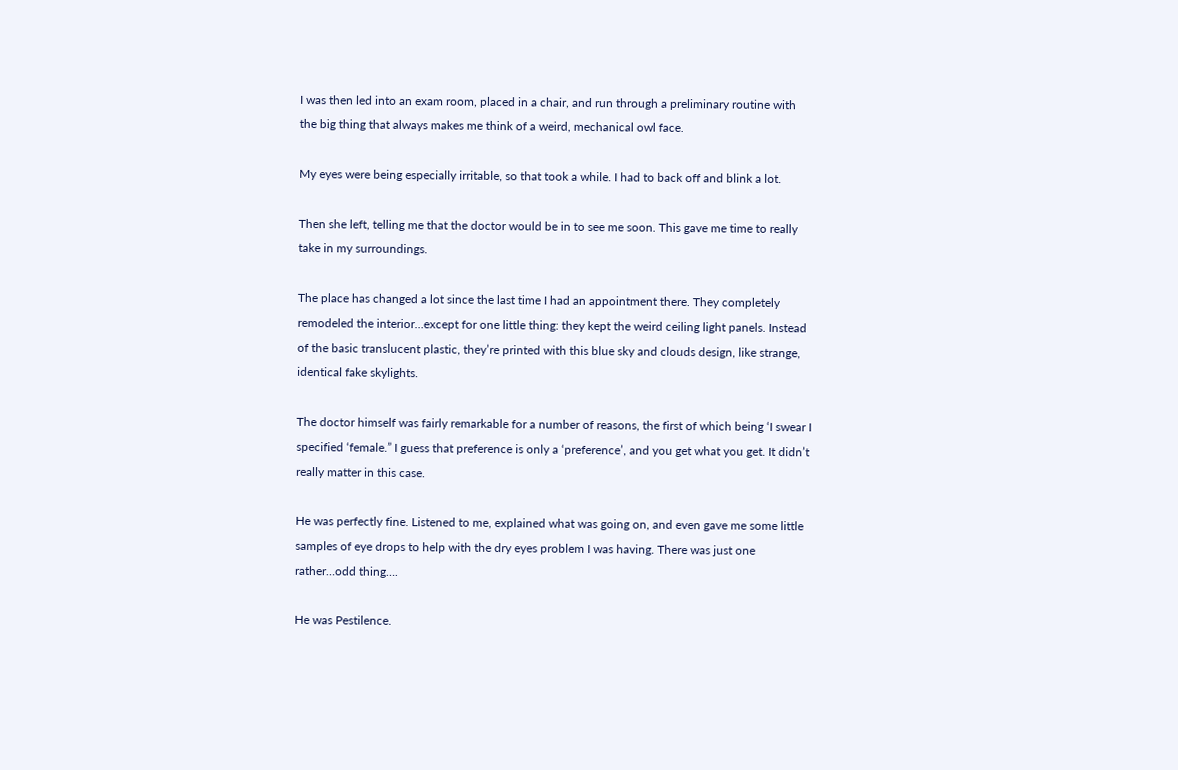I was then led into an exam room, placed in a chair, and run through a preliminary routine with the big thing that always makes me think of a weird, mechanical owl face.

My eyes were being especially irritable, so that took a while. I had to back off and blink a lot.

Then she left, telling me that the doctor would be in to see me soon. This gave me time to really take in my surroundings.

The place has changed a lot since the last time I had an appointment there. They completely remodeled the interior…except for one little thing: they kept the weird ceiling light panels. Instead of the basic translucent plastic, they’re printed with this blue sky and clouds design, like strange, identical fake skylights.

The doctor himself was fairly remarkable for a number of reasons, the first of which being ‘I swear I specified ‘female.” I guess that preference is only a ‘preference’, and you get what you get. It didn’t really matter in this case.

He was perfectly fine. Listened to me, explained what was going on, and even gave me some little samples of eye drops to help with the dry eyes problem I was having. There was just one rather…odd thing….

He was Pestilence.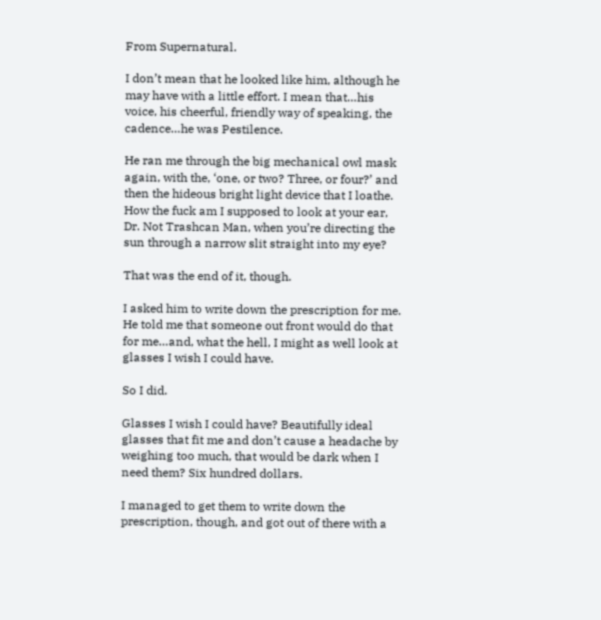From Supernatural.

I don’t mean that he looked like him, although he may have with a little effort. I mean that…his voice, his cheerful, friendly way of speaking, the cadence…he was Pestilence.

He ran me through the big mechanical owl mask again, with the, ‘one, or two? Three, or four?’ and then the hideous bright light device that I loathe. How the fuck am I supposed to look at your ear, Dr. Not Trashcan Man, when you’re directing the sun through a narrow slit straight into my eye?

That was the end of it, though.

I asked him to write down the prescription for me. He told me that someone out front would do that for me…and, what the hell, I might as well look at glasses I wish I could have.

So I did.

Glasses I wish I could have? Beautifully ideal glasses that fit me and don’t cause a headache by weighing too much, that would be dark when I need them? Six hundred dollars.

I managed to get them to write down the prescription, though, and got out of there with a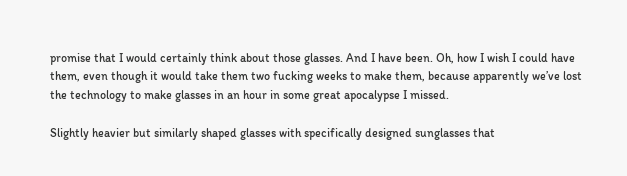promise that I would certainly think about those glasses. And I have been. Oh, how I wish I could have them, even though it would take them two fucking weeks to make them, because apparently we’ve lost the technology to make glasses in an hour in some great apocalypse I missed.

Slightly heavier but similarly shaped glasses with specifically designed sunglasses that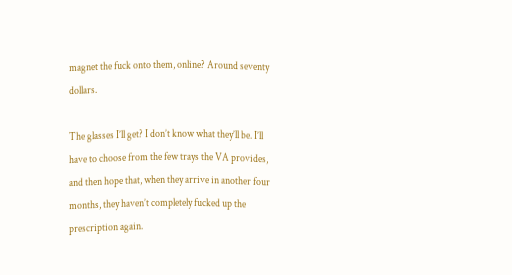magnet the fuck onto them, online? Around seventy dollars.

The glasses I’ll get? I don’t know what they’ll be. I’ll have to choose from the few trays the VA provides, and then hope that, when they arrive in another four months, they haven’t completely fucked up the prescription again.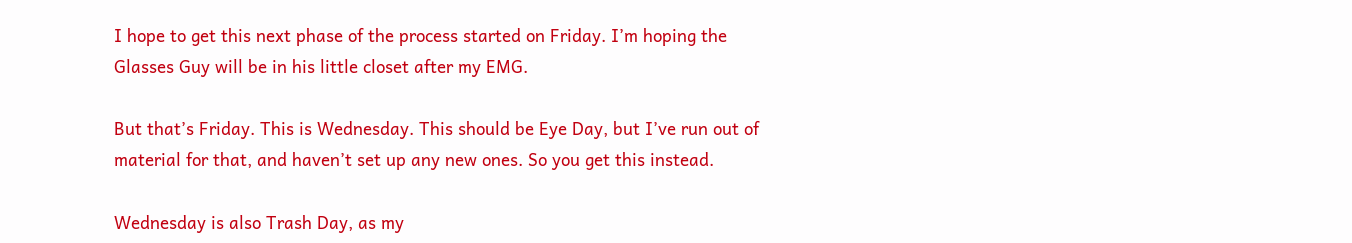I hope to get this next phase of the process started on Friday. I’m hoping the Glasses Guy will be in his little closet after my EMG.

But that’s Friday. This is Wednesday. This should be Eye Day, but I’ve run out of material for that, and haven’t set up any new ones. So you get this instead.

Wednesday is also Trash Day, as my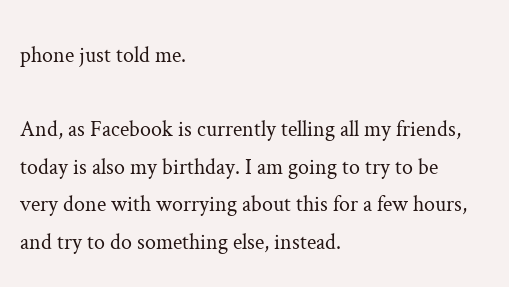phone just told me.

And, as Facebook is currently telling all my friends, today is also my birthday. I am going to try to be very done with worrying about this for a few hours, and try to do something else, instead.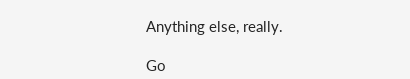Anything else, really.

Go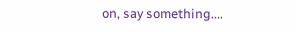on, say something....